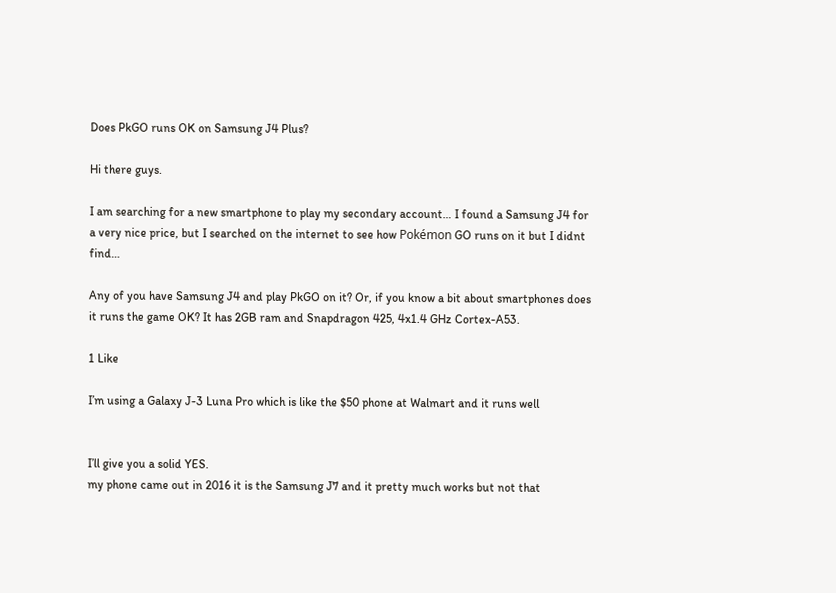Does PkGO runs OK on Samsung J4 Plus?

Hi there guys.

I am searching for a new smartphone to play my secondary account… I found a Samsung J4 for a very nice price, but I searched on the internet to see how Pokémon GO runs on it but I didnt find…

Any of you have Samsung J4 and play PkGO on it? Or, if you know a bit about smartphones does it runs the game OK? It has 2GB ram and Snapdragon 425, 4x1.4 GHz Cortex-A53.

1 Like

I’m using a Galaxy J-3 Luna Pro which is like the $50 phone at Walmart and it runs well


I’ll give you a solid YES.
my phone came out in 2016 it is the Samsung J7 and it pretty much works but not that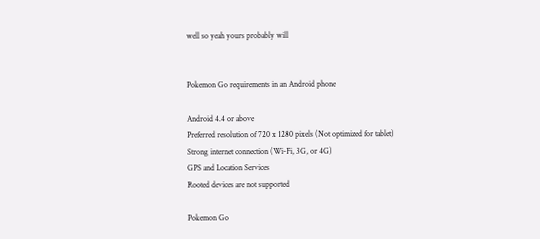well so yeah yours probably will


Pokemon Go requirements in an Android phone

Android 4.4 or above
Preferred resolution of 720 x 1280 pixels (Not optimized for tablet)
Strong internet connection (Wi-Fi, 3G, or 4G)
GPS and Location Services
Rooted devices are not supported

Pokemon Go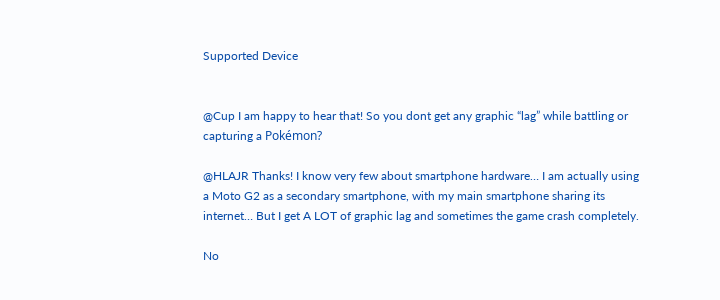Supported Device


@Cup I am happy to hear that! So you dont get any graphic “lag” while battling or capturing a Pokémon?

@HLAJR Thanks! I know very few about smartphone hardware… I am actually using a Moto G2 as a secondary smartphone, with my main smartphone sharing its internet… But I get A LOT of graphic lag and sometimes the game crash completely.

No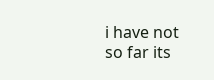i have not so far its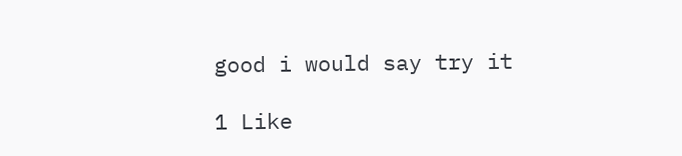good i would say try it

1 Like